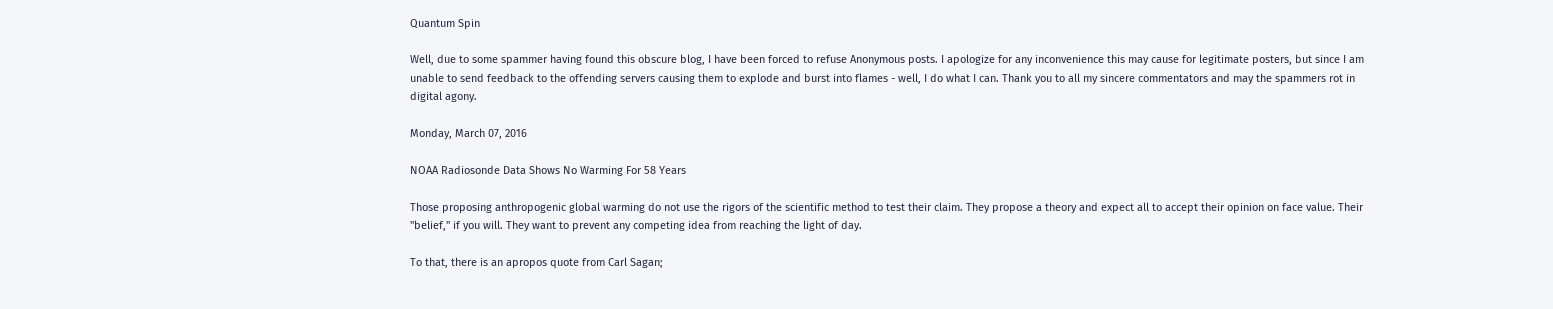Quantum Spin

Well, due to some spammer having found this obscure blog, I have been forced to refuse Anonymous posts. I apologize for any inconvenience this may cause for legitimate posters, but since I am unable to send feedback to the offending servers causing them to explode and burst into flames - well, I do what I can. Thank you to all my sincere commentators and may the spammers rot in digital agony.

Monday, March 07, 2016

NOAA Radiosonde Data Shows No Warming For 58 Years

Those proposing anthropogenic global warming do not use the rigors of the scientific method to test their claim. They propose a theory and expect all to accept their opinion on face value. Their "belief," if you will. They want to prevent any competing idea from reaching the light of day.

To that, there is an apropos quote from Carl Sagan;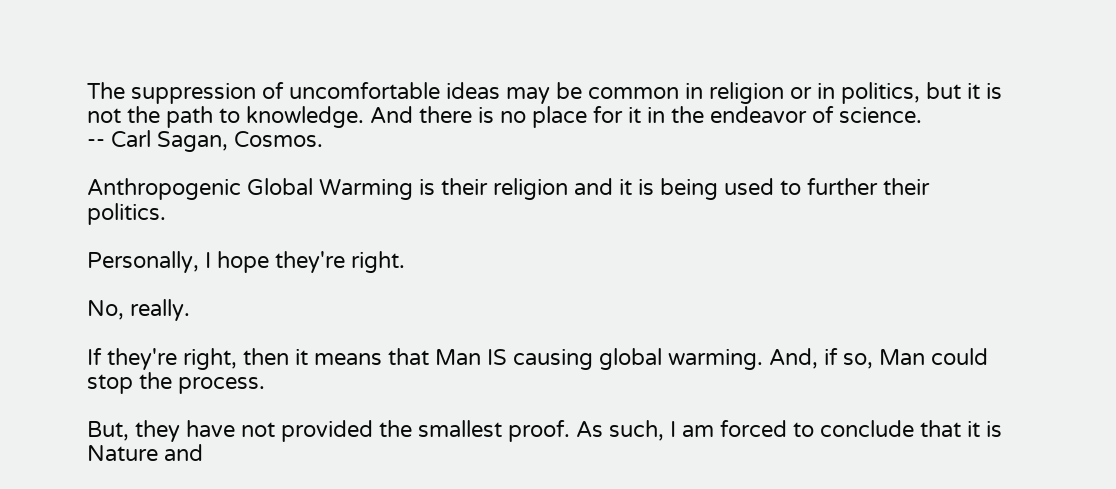The suppression of uncomfortable ideas may be common in religion or in politics, but it is not the path to knowledge. And there is no place for it in the endeavor of science.
-- Carl Sagan, Cosmos.

Anthropogenic Global Warming is their religion and it is being used to further their politics.

Personally, I hope they're right.

No, really.

If they're right, then it means that Man IS causing global warming. And, if so, Man could stop the process.

But, they have not provided the smallest proof. As such, I am forced to conclude that it is Nature and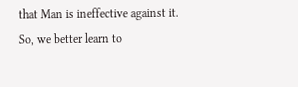that Man is ineffective against it. So, we better learn to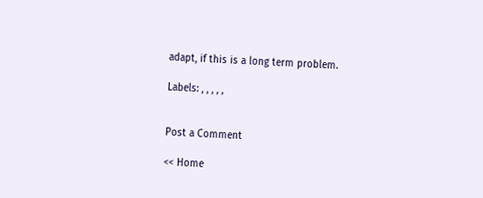adapt, if this is a long term problem.

Labels: , , , , ,


Post a Comment

<< Home